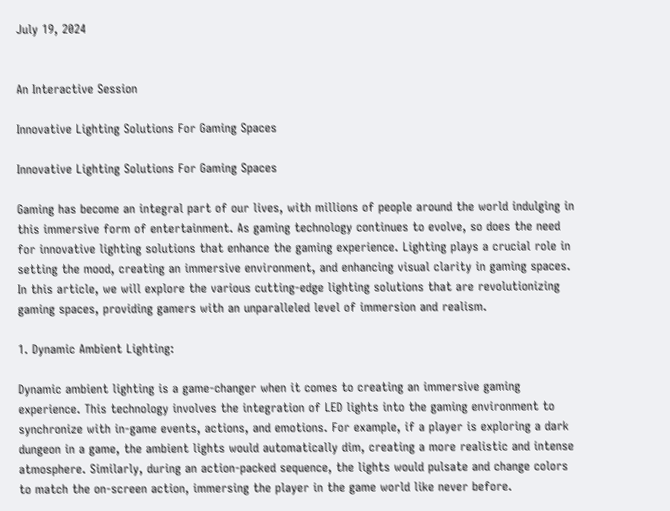July 19, 2024


An Interactive Session

Innovative Lighting Solutions For Gaming Spaces

Innovative Lighting Solutions For Gaming Spaces

Gaming has become an integral part of our lives, with millions of people around the world indulging in this immersive form of entertainment. As gaming technology continues to evolve, so does the need for innovative lighting solutions that enhance the gaming experience. Lighting plays a crucial role in setting the mood, creating an immersive environment, and enhancing visual clarity in gaming spaces. In this article, we will explore the various cutting-edge lighting solutions that are revolutionizing gaming spaces, providing gamers with an unparalleled level of immersion and realism.

1. Dynamic Ambient Lighting:

Dynamic ambient lighting is a game-changer when it comes to creating an immersive gaming experience. This technology involves the integration of LED lights into the gaming environment to synchronize with in-game events, actions, and emotions. For example, if a player is exploring a dark dungeon in a game, the ambient lights would automatically dim, creating a more realistic and intense atmosphere. Similarly, during an action-packed sequence, the lights would pulsate and change colors to match the on-screen action, immersing the player in the game world like never before.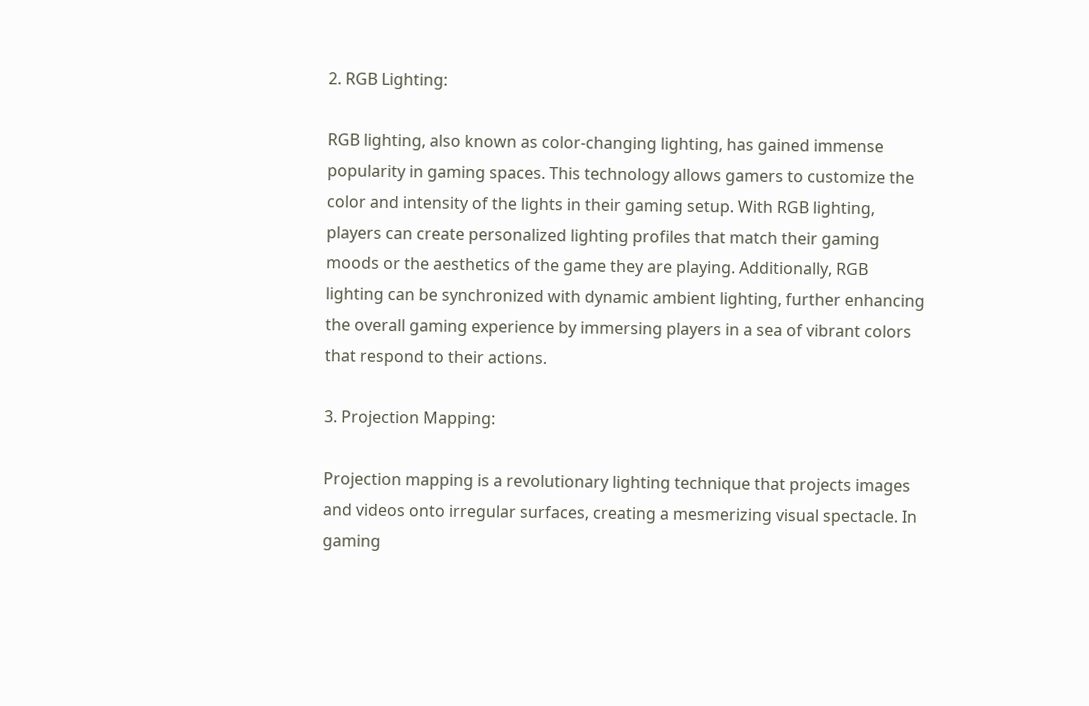2. RGB Lighting:

RGB lighting, also known as color-changing lighting, has gained immense popularity in gaming spaces. This technology allows gamers to customize the color and intensity of the lights in their gaming setup. With RGB lighting, players can create personalized lighting profiles that match their gaming moods or the aesthetics of the game they are playing. Additionally, RGB lighting can be synchronized with dynamic ambient lighting, further enhancing the overall gaming experience by immersing players in a sea of vibrant colors that respond to their actions.

3. Projection Mapping:

Projection mapping is a revolutionary lighting technique that projects images and videos onto irregular surfaces, creating a mesmerizing visual spectacle. In gaming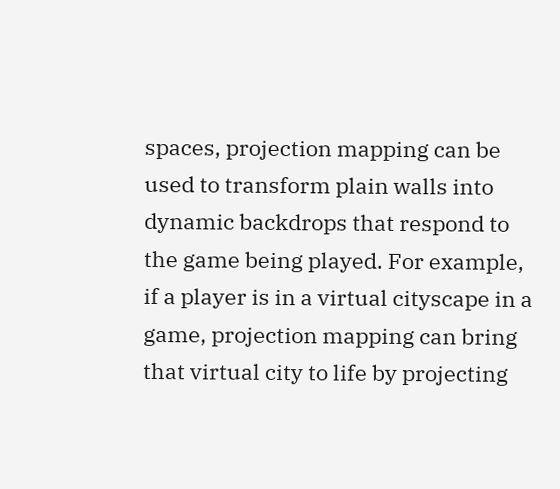spaces, projection mapping can be used to transform plain walls into dynamic backdrops that respond to the game being played. For example, if a player is in a virtual cityscape in a game, projection mapping can bring that virtual city to life by projecting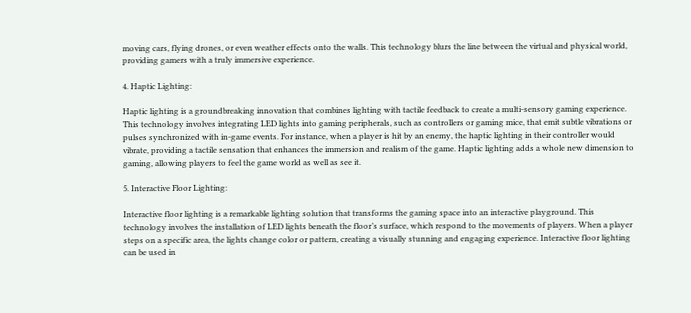moving cars, flying drones, or even weather effects onto the walls. This technology blurs the line between the virtual and physical world, providing gamers with a truly immersive experience.

4. Haptic Lighting:

Haptic lighting is a groundbreaking innovation that combines lighting with tactile feedback to create a multi-sensory gaming experience. This technology involves integrating LED lights into gaming peripherals, such as controllers or gaming mice, that emit subtle vibrations or pulses synchronized with in-game events. For instance, when a player is hit by an enemy, the haptic lighting in their controller would vibrate, providing a tactile sensation that enhances the immersion and realism of the game. Haptic lighting adds a whole new dimension to gaming, allowing players to feel the game world as well as see it.

5. Interactive Floor Lighting:

Interactive floor lighting is a remarkable lighting solution that transforms the gaming space into an interactive playground. This technology involves the installation of LED lights beneath the floor’s surface, which respond to the movements of players. When a player steps on a specific area, the lights change color or pattern, creating a visually stunning and engaging experience. Interactive floor lighting can be used in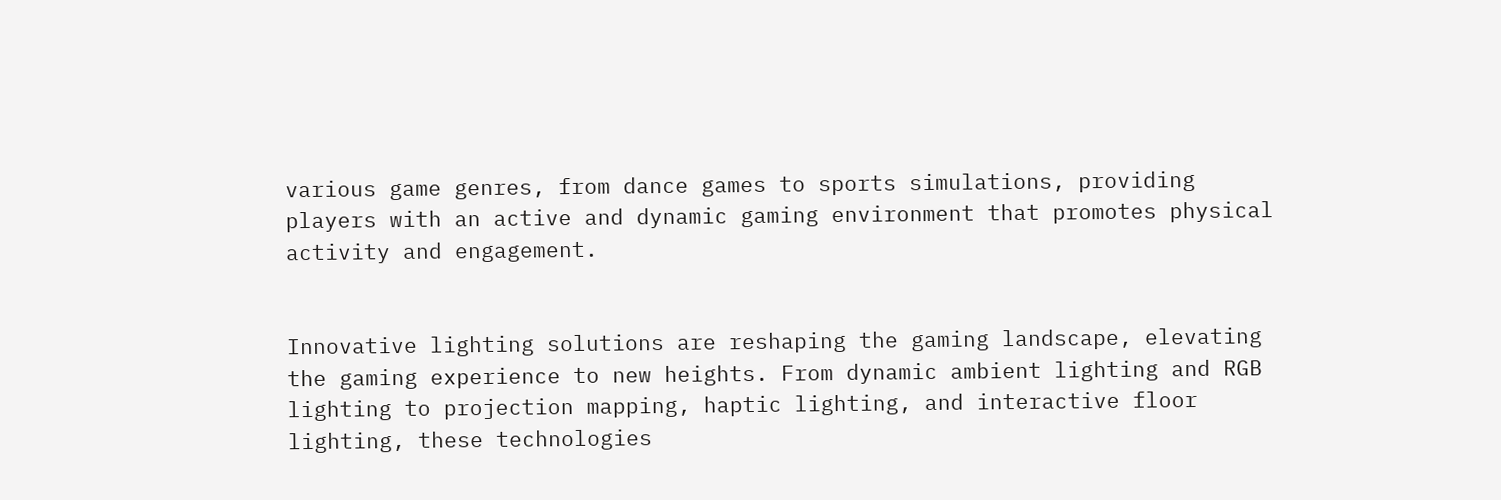various game genres, from dance games to sports simulations, providing players with an active and dynamic gaming environment that promotes physical activity and engagement.


Innovative lighting solutions are reshaping the gaming landscape, elevating the gaming experience to new heights. From dynamic ambient lighting and RGB lighting to projection mapping, haptic lighting, and interactive floor lighting, these technologies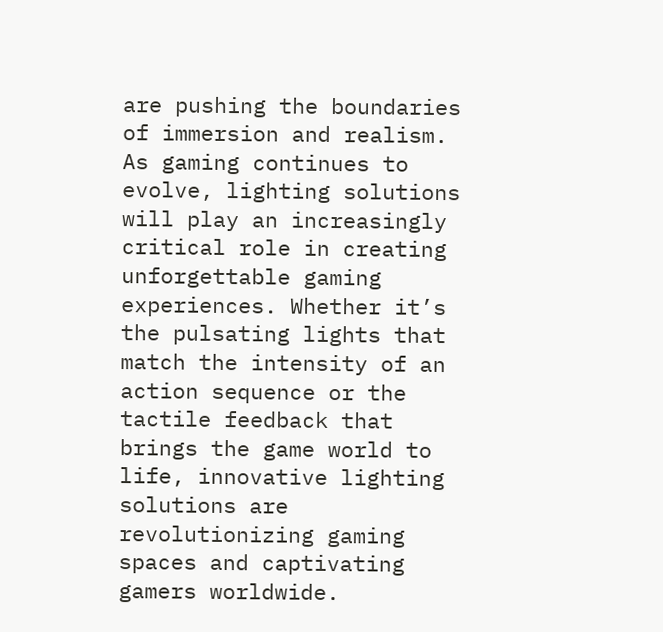are pushing the boundaries of immersion and realism. As gaming continues to evolve, lighting solutions will play an increasingly critical role in creating unforgettable gaming experiences. Whether it’s the pulsating lights that match the intensity of an action sequence or the tactile feedback that brings the game world to life, innovative lighting solutions are revolutionizing gaming spaces and captivating gamers worldwide.